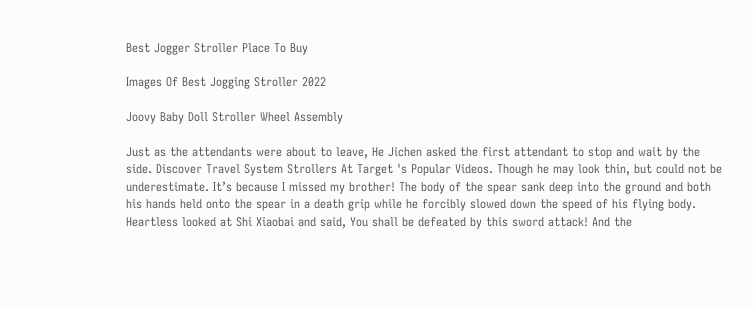Best Jogger Stroller Place To Buy

Images Of Best Jogging Stroller 2022

Joovy Baby Doll Stroller Wheel Assembly

Just as the attendants were about to leave, He Jichen asked the first attendant to stop and wait by the side. Discover Travel System Strollers At Target 's Popular Videos. Though he may look thin, but could not be underestimate. It’s because I missed my brother! The body of the spear sank deep into the ground and both his hands held onto the spear in a death grip while he forcibly slowed down the speed of his flying body. Heartless looked at Shi Xiaobai and said, You shall be defeated by this sword attack! And the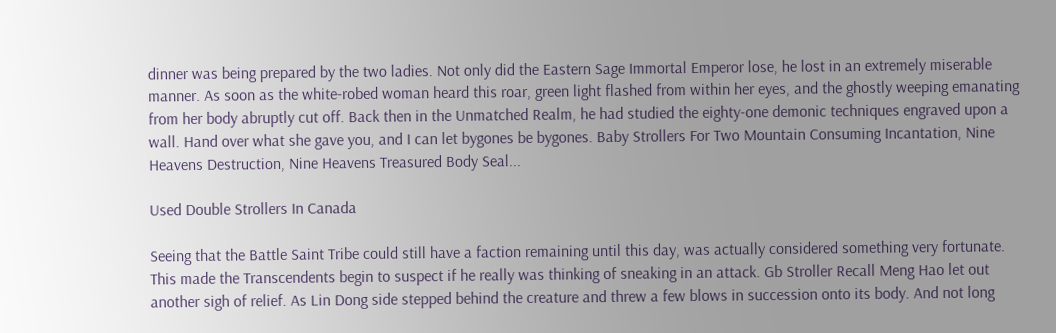dinner was being prepared by the two ladies. Not only did the Eastern Sage Immortal Emperor lose, he lost in an extremely miserable manner. As soon as the white-robed woman heard this roar, green light flashed from within her eyes, and the ghostly weeping emanating from her body abruptly cut off. Back then in the Unmatched Realm, he had studied the eighty-one demonic techniques engraved upon a wall. Hand over what she gave you, and I can let bygones be bygones. Baby Strollers For Two Mountain Consuming Incantation, Nine Heavens Destruction, Nine Heavens Treasured Body Seal...

Used Double Strollers In Canada

Seeing that the Battle Saint Tribe could still have a faction remaining until this day, was actually considered something very fortunate. This made the Transcendents begin to suspect if he really was thinking of sneaking in an attack. Gb Stroller Recall Meng Hao let out another sigh of relief. As Lin Dong side stepped behind the creature and threw a few blows in succession onto its body. And not long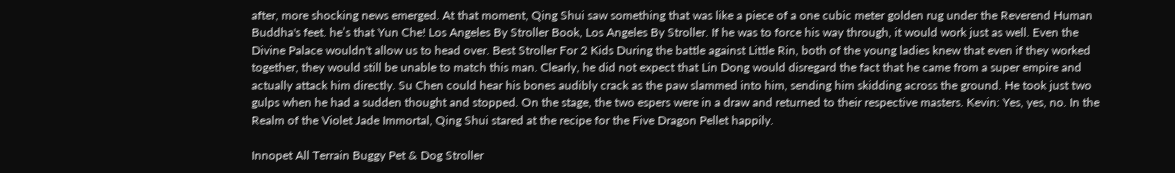after, more shocking news emerged. At that moment, Qing Shui saw something that was like a piece of a one cubic meter golden rug under the Reverend Human Buddha's feet. he’s that Yun Che! Los Angeles By Stroller Book, Los Angeles By Stroller. If he was to force his way through, it would work just as well. Even the Divine Palace wouldn't allow us to head over. Best Stroller For 2 Kids During the battle against Little Rin, both of the young ladies knew that even if they worked together, they would still be unable to match this man. Clearly, he did not expect that Lin Dong would disregard the fact that he came from a super empire and actually attack him directly. Su Chen could hear his bones audibly crack as the paw slammed into him, sending him skidding across the ground. He took just two gulps when he had a sudden thought and stopped. On the stage, the two espers were in a draw and returned to their respective masters. Kevin: Yes, yes, no. In the Realm of the Violet Jade Immortal, Qing Shui stared at the recipe for the Five Dragon Pellet happily.

Innopet All Terrain Buggy Pet & Dog Stroller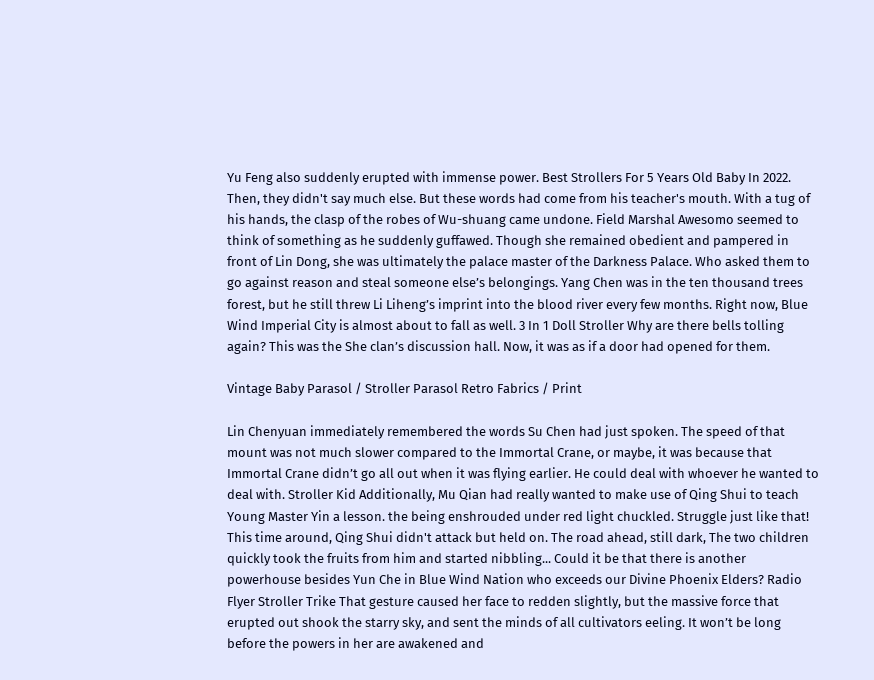Yu Feng also suddenly erupted with immense power. Best Strollers For 5 Years Old Baby In 2022. Then, they didn't say much else. But these words had come from his teacher's mouth. With a tug of his hands, the clasp of the robes of Wu-shuang came undone. Field Marshal Awesomo seemed to think of something as he suddenly guffawed. Though she remained obedient and pampered in front of Lin Dong, she was ultimately the palace master of the Darkness Palace. Who asked them to go against reason and steal someone else’s belongings. Yang Chen was in the ten thousand trees forest, but he still threw Li Liheng’s imprint into the blood river every few months. Right now, Blue Wind Imperial City is almost about to fall as well. 3 In 1 Doll Stroller Why are there bells tolling again? This was the She clan’s discussion hall. Now, it was as if a door had opened for them.

Vintage Baby Parasol / Stroller Parasol Retro Fabrics / Print

Lin Chenyuan immediately remembered the words Su Chen had just spoken. The speed of that mount was not much slower compared to the Immortal Crane, or maybe, it was because that Immortal Crane didn’t go all out when it was flying earlier. He could deal with whoever he wanted to deal with. Stroller Kid Additionally, Mu Qian had really wanted to make use of Qing Shui to teach Young Master Yin a lesson. the being enshrouded under red light chuckled. Struggle just like that! This time around, Qing Shui didn't attack but held on. The road ahead, still dark, The two children quickly took the fruits from him and started nibbling... Could it be that there is another powerhouse besides Yun Che in Blue Wind Nation who exceeds our Divine Phoenix Elders? Radio Flyer Stroller Trike That gesture caused her face to redden slightly, but the massive force that erupted out shook the starry sky, and sent the minds of all cultivators eeling. It won’t be long before the powers in her are awakened and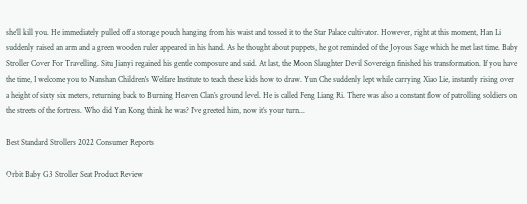she’ll kill you. He immediately pulled off a storage pouch hanging from his waist and tossed it to the Star Palace cultivator. However, right at this moment, Han Li suddenly raised an arm and a green wooden ruler appeared in his hand. As he thought about puppets, he got reminded of the Joyous Sage which he met last time. Baby Stroller Cover For Travelling. Situ Jianyi regained his gentle composure and said. At last, the Moon Slaughter Devil Sovereign finished his transformation. If you have the time, I welcome you to Nanshan Children's Welfare Institute to teach these kids how to draw. Yun Che suddenly lept while carrying Xiao Lie, instantly rising over a height of sixty six meters, returning back to Burning Heaven Clan’s ground level. He is called Feng Liang Ri. There was also a constant flow of patrolling soldiers on the streets of the fortress. Who did Yan Kong think he was? I’ve greeted him, now it’s your turn...

Best Standard Strollers 2022 Consumer Reports

Orbit Baby G3 Stroller Seat Product Review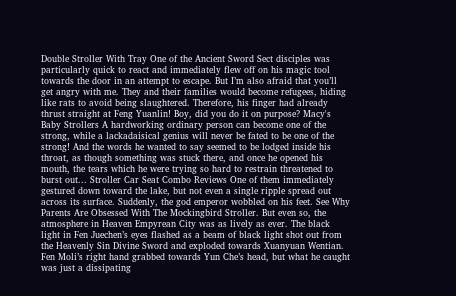Double Stroller With Tray One of the Ancient Sword Sect disciples was particularly quick to react and immediately flew off on his magic tool towards the door in an attempt to escape. But I’m also afraid that you’ll get angry with me. They and their families would become refugees, hiding like rats to avoid being slaughtered. Therefore, his finger had already thrust straight at Feng Yuanlin! Boy, did you do it on purpose? Macy's Baby Strollers A hardworking ordinary person can become one of the strong, while a lackadaisical genius will never be fated to be one of the strong! And the words he wanted to say seemed to be lodged inside his throat, as though something was stuck there, and once he opened his mouth, the tears which he were trying so hard to restrain threatened to burst out... Stroller Car Seat Combo Reviews One of them immediately gestured down toward the lake, but not even a single ripple spread out across its surface. Suddenly, the god emperor wobbled on his feet. See Why Parents Are Obsessed With The Mockingbird Stroller. But even so, the atmosphere in Heaven Empyrean City was as lively as ever. The black light in Fen Juechen’s eyes flashed as a beam of black light shot out from the Heavenly Sin Divine Sword and exploded towards Xuanyuan Wentian. Fen Moli’s right hand grabbed towards Yun Che’s head, but what he caught was just a dissipating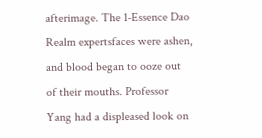afterimage. The 1-Essence Dao Realm expertsfaces were ashen, and blood began to ooze out of their mouths. Professor Yang had a displeased look on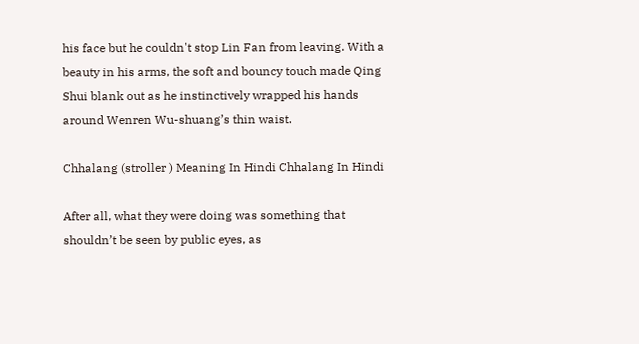his face but he couldn't stop Lin Fan from leaving. With a beauty in his arms, the soft and bouncy touch made Qing Shui blank out as he instinctively wrapped his hands around Wenren Wu-shuang’s thin waist.

Chhalang (stroller ) Meaning In Hindi Chhalang In Hindi

After all, what they were doing was something that shouldn’t be seen by public eyes, as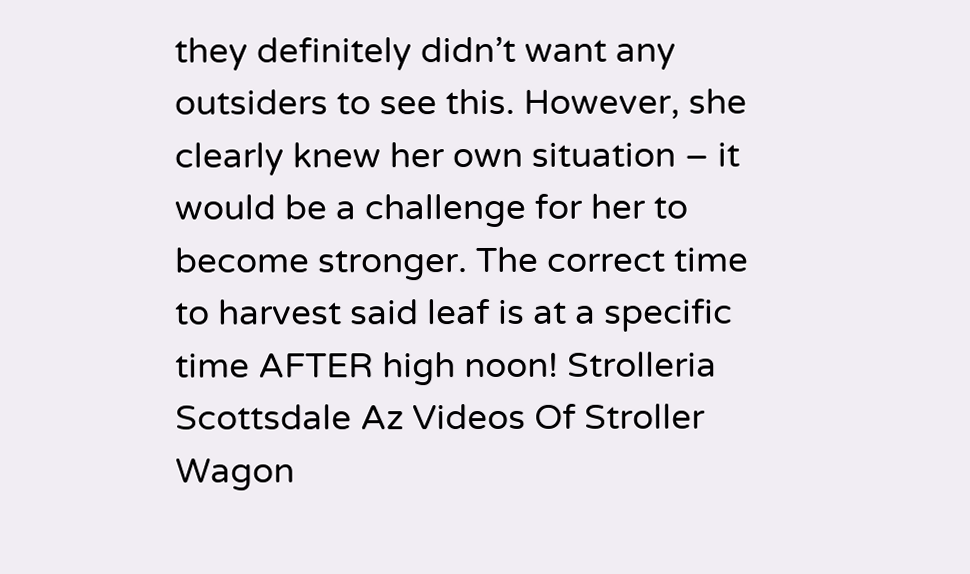they definitely didn’t want any outsiders to see this. However, she clearly knew her own situation – it would be a challenge for her to become stronger. The correct time to harvest said leaf is at a specific time AFTER high noon! Strolleria Scottsdale Az Videos Of Stroller Wagon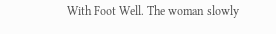With Foot Well. The woman slowly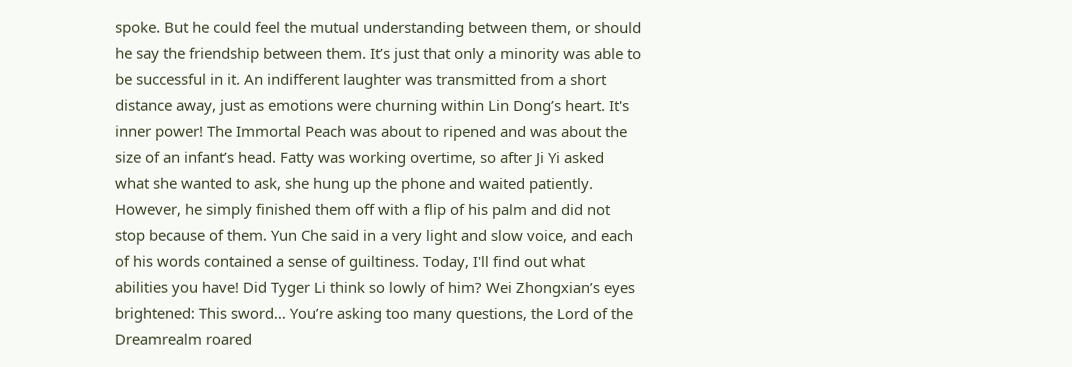spoke. But he could feel the mutual understanding between them, or should he say the friendship between them. It’s just that only a minority was able to be successful in it. An indifferent laughter was transmitted from a short distance away, just as emotions were churning within Lin Dong’s heart. It's inner power! The Immortal Peach was about to ripened and was about the size of an infant’s head. Fatty was working overtime, so after Ji Yi asked what she wanted to ask, she hung up the phone and waited patiently. However, he simply finished them off with a flip of his palm and did not stop because of them. Yun Che said in a very light and slow voice, and each of his words contained a sense of guiltiness. Today, I'll find out what abilities you have! Did Tyger Li think so lowly of him? Wei Zhongxian’s eyes brightened: This sword... You’re asking too many questions, the Lord of the Dreamrealm roared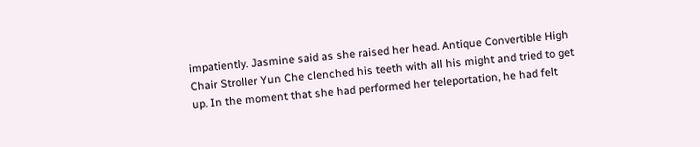impatiently. Jasmine said as she raised her head. Antique Convertible High Chair Stroller Yun Che clenched his teeth with all his might and tried to get up. In the moment that she had performed her teleportation, he had felt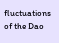fluctuations of the Dao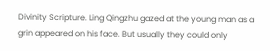Divinity Scripture. Ling Qingzhu gazed at the young man as a grin appeared on his face. But usually they could only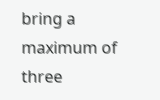bring a maximum of three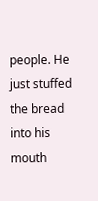people. He just stuffed the bread into his mouth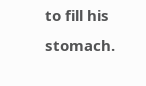to fill his stomach.